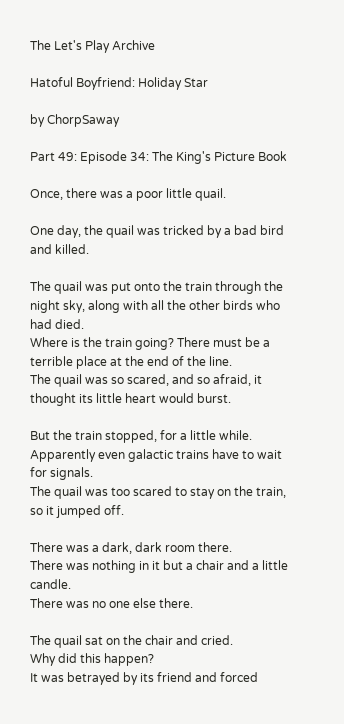The Let's Play Archive

Hatoful Boyfriend: Holiday Star

by ChorpSaway

Part 49: Episode 34: The King's Picture Book

Once, there was a poor little quail.

One day, the quail was tricked by a bad bird and killed.

The quail was put onto the train through the night sky, along with all the other birds who had died.
Where is the train going? There must be a terrible place at the end of the line.
The quail was so scared, and so afraid, it thought its little heart would burst.

But the train stopped, for a little while.
Apparently even galactic trains have to wait for signals.
The quail was too scared to stay on the train, so it jumped off.

There was a dark, dark room there.
There was nothing in it but a chair and a little candle.
There was no one else there.

The quail sat on the chair and cried.
Why did this happen?
It was betrayed by its friend and forced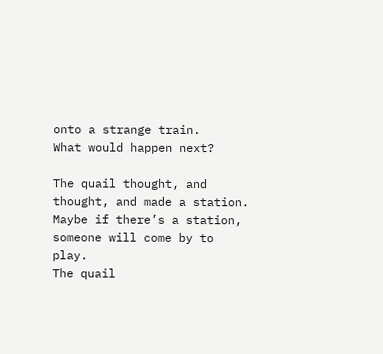onto a strange train.
What would happen next?

The quail thought, and thought, and made a station.
Maybe if there’s a station, someone will come by to play.
The quail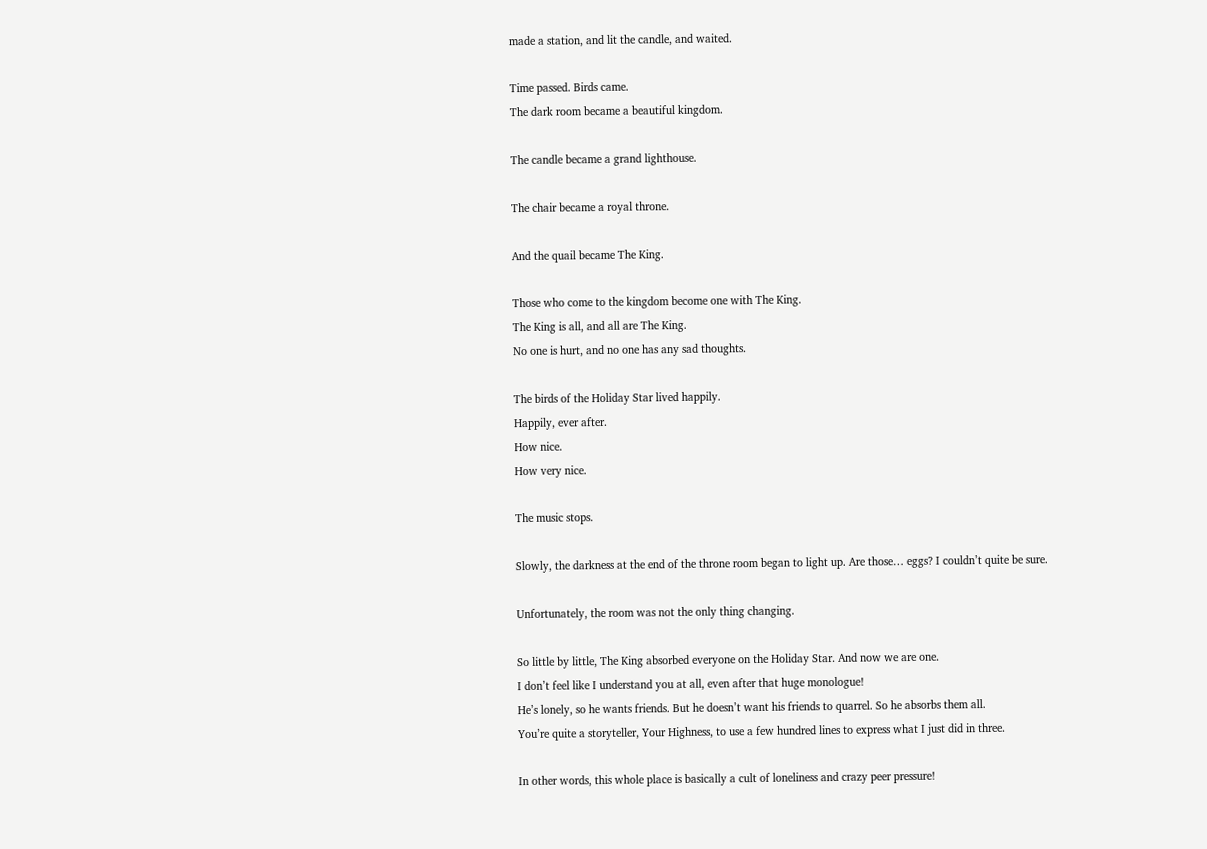made a station, and lit the candle, and waited.

Time passed. Birds came.
The dark room became a beautiful kingdom.

The candle became a grand lighthouse.

The chair became a royal throne.

And the quail became The King.

Those who come to the kingdom become one with The King.
The King is all, and all are The King.
No one is hurt, and no one has any sad thoughts.

The birds of the Holiday Star lived happily.
Happily, ever after.
How nice.
How very nice.

The music stops.

Slowly, the darkness at the end of the throne room began to light up. Are those… eggs? I couldn’t quite be sure.

Unfortunately, the room was not the only thing changing.

So little by little, The King absorbed everyone on the Holiday Star. And now we are one.
I don’t feel like I understand you at all, even after that huge monologue!
He’s lonely, so he wants friends. But he doesn’t want his friends to quarrel. So he absorbs them all.
You’re quite a storyteller, Your Highness, to use a few hundred lines to express what I just did in three.

In other words, this whole place is basically a cult of loneliness and crazy peer pressure!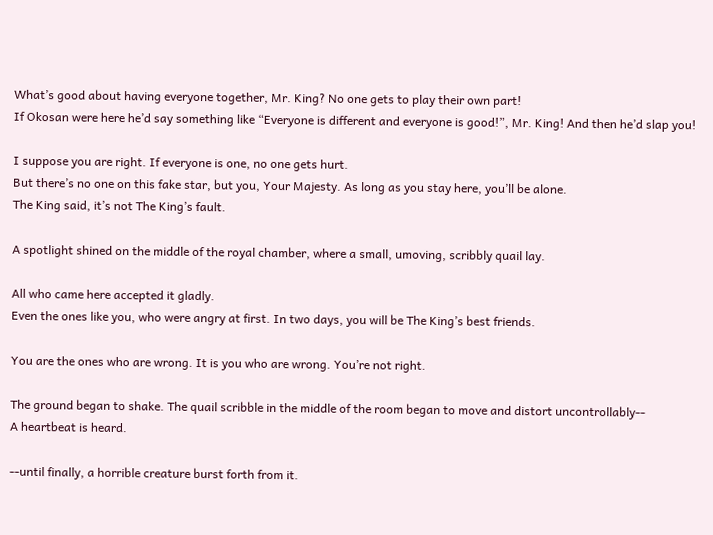What’s good about having everyone together, Mr. King? No one gets to play their own part!
If Okosan were here he’d say something like “Everyone is different and everyone is good!”, Mr. King! And then he’d slap you!

I suppose you are right. If everyone is one, no one gets hurt.
But there’s no one on this fake star, but you, Your Majesty. As long as you stay here, you’ll be alone.
The King said, it’s not The King’s fault.

A spotlight shined on the middle of the royal chamber, where a small, umoving, scribbly quail lay.

All who came here accepted it gladly.
Even the ones like you, who were angry at first. In two days, you will be The King’s best friends.

You are the ones who are wrong. It is you who are wrong. You’re not right.

The ground began to shake. The quail scribble in the middle of the room began to move and distort uncontrollably--
A heartbeat is heard.

--until finally, a horrible creature burst forth from it.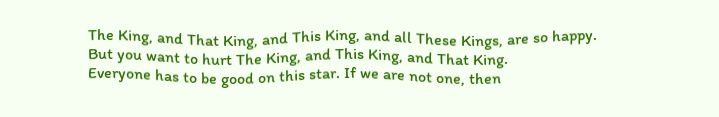The King, and That King, and This King, and all These Kings, are so happy.
But you want to hurt The King, and This King, and That King.
Everyone has to be good on this star. If we are not one, then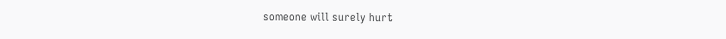someone will surely hurt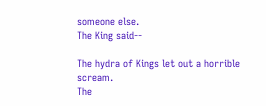someone else.
The King said--

The hydra of Kings let out a horrible scream.
The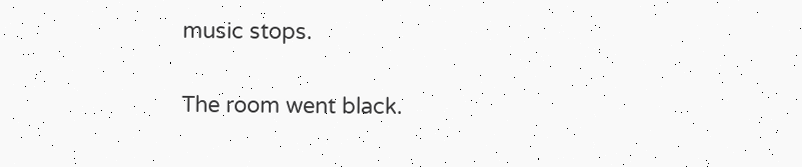music stops.

The room went black.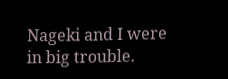Nageki and I were in big trouble.